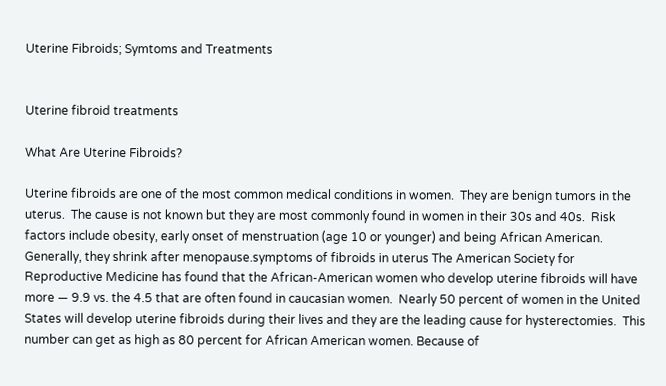Uterine Fibroids; Symtoms and Treatments


Uterine fibroid treatments

What Are Uterine Fibroids?

Uterine fibroids are one of the most common medical conditions in women.  They are benign tumors in the uterus.  The cause is not known but they are most commonly found in women in their 30s and 40s.  Risk factors include obesity, early onset of menstruation (age 10 or younger) and being African American.  Generally, they shrink after menopause.symptoms of fibroids in uterus The American Society for Reproductive Medicine has found that the African-American women who develop uterine fibroids will have more — 9.9 vs. the 4.5 that are often found in caucasian women.  Nearly 50 percent of women in the United States will develop uterine fibroids during their lives and they are the leading cause for hysterectomies.  This number can get as high as 80 percent for African American women. Because of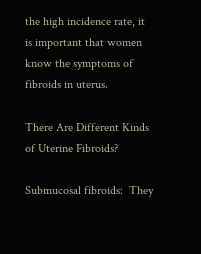the high incidence rate, it is important that women know the symptoms of fibroids in uterus.

There Are Different Kinds of Uterine Fibroids?

Submucosal fibroids:  They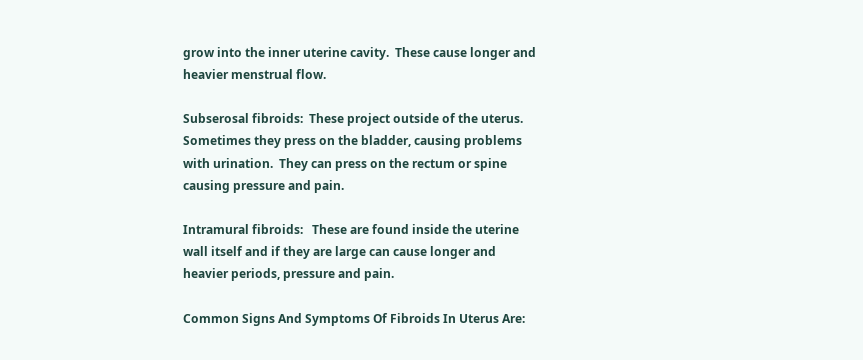grow into the inner uterine cavity.  These cause longer and heavier menstrual flow.

Subserosal fibroids:  These project outside of the uterus.  Sometimes they press on the bladder, causing problems with urination.  They can press on the rectum or spine causing pressure and pain.

Intramural fibroids:   These are found inside the uterine wall itself and if they are large can cause longer and heavier periods, pressure and pain.

Common Signs And Symptoms Of Fibroids In Uterus Are: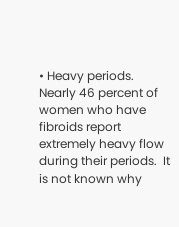• Heavy periods.  Nearly 46 percent of women who have fibroids report extremely heavy flow during their periods.  It is not known why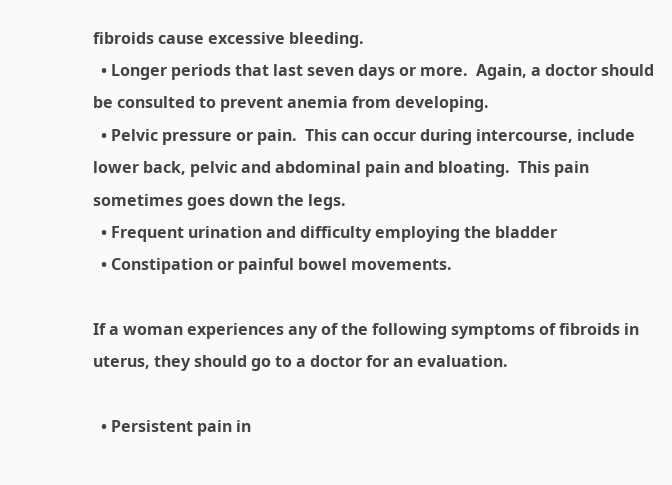fibroids cause excessive bleeding.
  • Longer periods that last seven days or more.  Again, a doctor should be consulted to prevent anemia from developing.
  • Pelvic pressure or pain.  This can occur during intercourse, include lower back, pelvic and abdominal pain and bloating.  This pain sometimes goes down the legs.
  • Frequent urination and difficulty employing the bladder
  • Constipation or painful bowel movements.

If a woman experiences any of the following symptoms of fibroids in uterus, they should go to a doctor for an evaluation.

  • Persistent pain in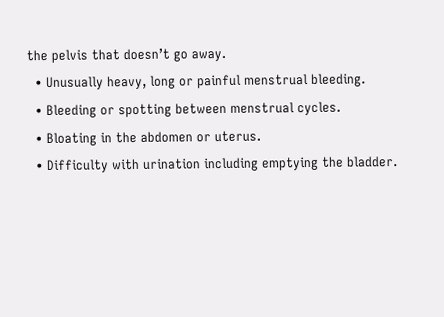the pelvis that doesn’t go away.
  • Unusually heavy, long or painful menstrual bleeding.
  • Bleeding or spotting between menstrual cycles.
  • Bloating in the abdomen or uterus.
  • Difficulty with urination including emptying the bladder.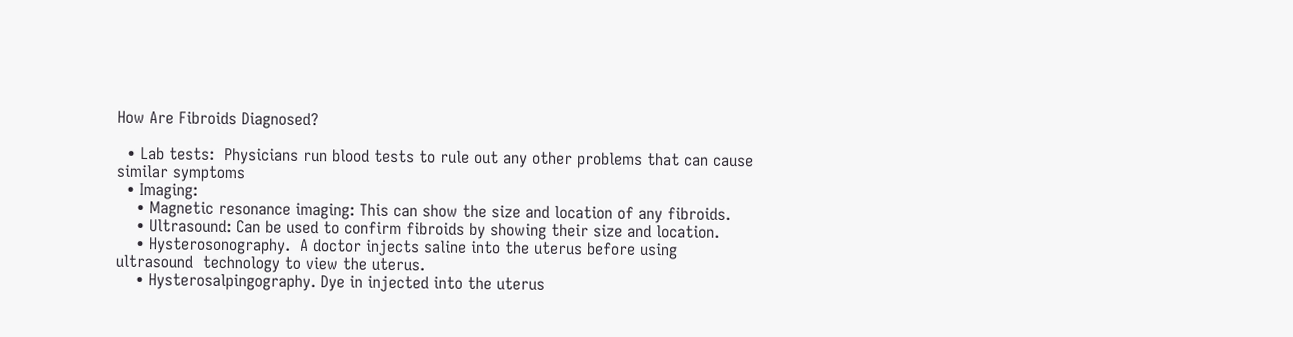How Are Fibroids Diagnosed?

  • Lab tests:  Physicians run blood tests to rule out any other problems that can cause similar symptoms
  • Imaging:
    • Magnetic resonance imaging: This can show the size and location of any fibroids.
    • Ultrasound: Can be used to confirm fibroids by showing their size and location.
    • Hysterosonography.  A doctor injects saline into the uterus before using ultrasound  technology to view the uterus.
    • Hysterosalpingography. Dye in injected into the uterus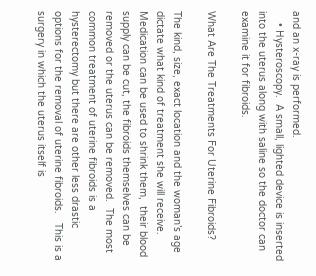and an x-ray is performed.
    • Hysteroscopy.  A small, lighted device is inserted into the uterus along with saline so the doctor can examine it for fibroids.

What Are The Treatments For Uterine Fibroids?

The kind, size, exact location and the woman’s age dictate what kind of treatment she will receive.  Medication can be used to shrink them,  their blood supply can be cut, the fibroids themselves can be removed or the uterus can be removed.  The most common treatment of uterine fibroids is a hysterectomy but there are other less drastic options for the removal of uterine fibroids.   This is a surgery in which the uterus itself is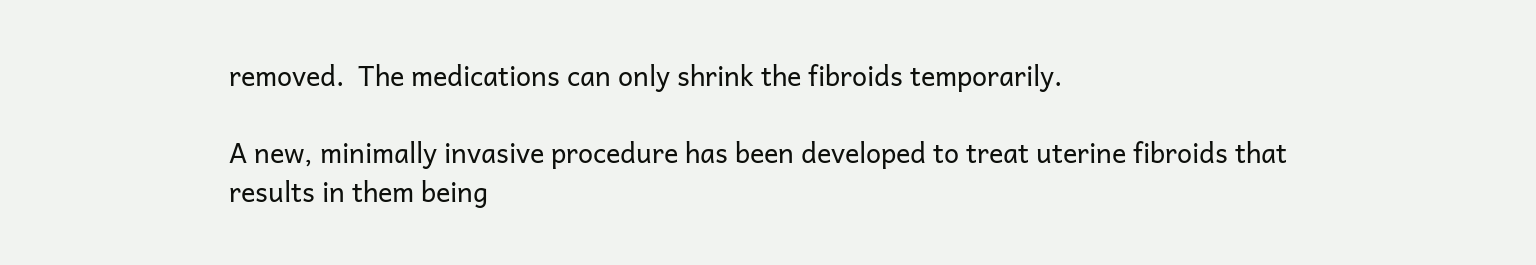removed.  The medications can only shrink the fibroids temporarily.

A new, minimally invasive procedure has been developed to treat uterine fibroids that results in them being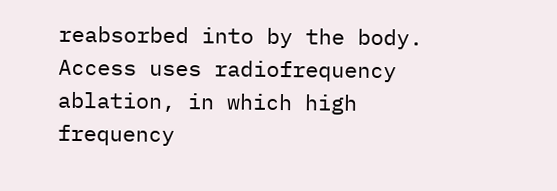reabsorbed into by the body.  Access uses radiofrequency ablation, in which high frequency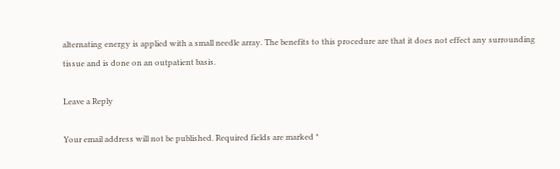alternating energy is applied with a small needle array. The benefits to this procedure are that it does not effect any surrounding tissue and is done on an outpatient basis.

Leave a Reply

Your email address will not be published. Required fields are marked *